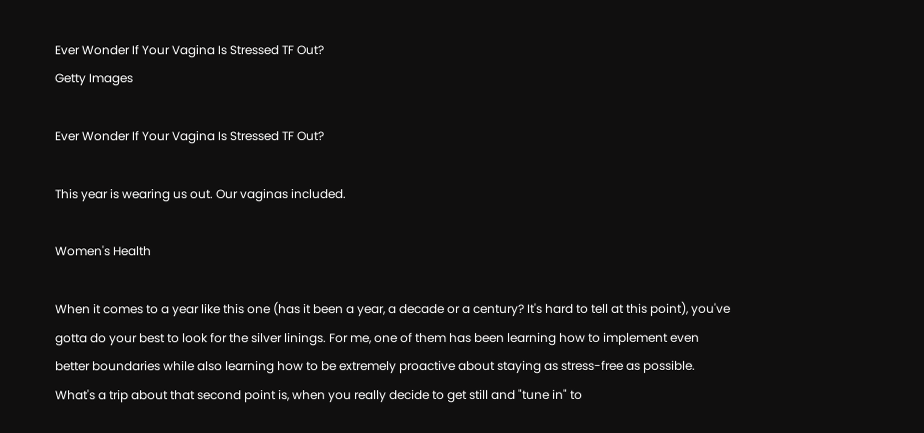Ever Wonder If Your Vagina Is Stressed TF Out?
Getty Images

Ever Wonder If Your Vagina Is Stressed TF Out?

This year is wearing us out. Our vaginas included.

Women's Health

When it comes to a year like this one (has it been a year, a decade or a century? It's hard to tell at this point), you've gotta do your best to look for the silver linings. For me, one of them has been learning how to implement even better boundaries while also learning how to be extremely proactive about staying as stress-free as possible. What's a trip about that second point is, when you really decide to get still and "tune in" to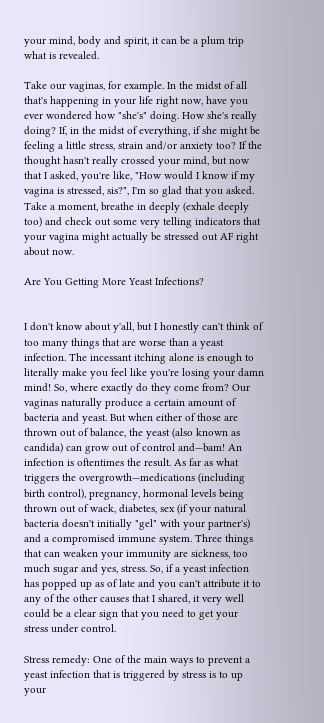your mind, body and spirit, it can be a plum trip what is revealed.

Take our vaginas, for example. In the midst of all that's happening in your life right now, have you ever wondered how "she's" doing. How she's really doing? If, in the midst of everything, if she might be feeling a little stress, strain and/or anxiety too? If the thought hasn't really crossed your mind, but now that I asked, you're like, "How would I know if my vagina is stressed, sis?", I'm so glad that you asked. Take a moment, breathe in deeply (exhale deeply too) and check out some very telling indicators that your vagina might actually be stressed out AF right about now.

Are You Getting More Yeast Infections?


I don't know about y'all, but I honestly can't think of too many things that are worse than a yeast infection. The incessant itching alone is enough to literally make you feel like you're losing your damn mind! So, where exactly do they come from? Our vaginas naturally produce a certain amount of bacteria and yeast. But when either of those are thrown out of balance, the yeast (also known as candida) can grow out of control and—bam! An infection is oftentimes the result. As far as what triggers the overgrowth—medications (including birth control), pregnancy, hormonal levels being thrown out of wack, diabetes, sex (if your natural bacteria doesn't initially "gel" with your partner's) and a compromised immune system. Three things that can weaken your immunity are sickness, too much sugar and yes, stress. So, if a yeast infection has popped up as of late and you can't attribute it to any of the other causes that I shared, it very well could be a clear sign that you need to get your stress under control.

Stress remedy: One of the main ways to prevent a yeast infection that is triggered by stress is to up your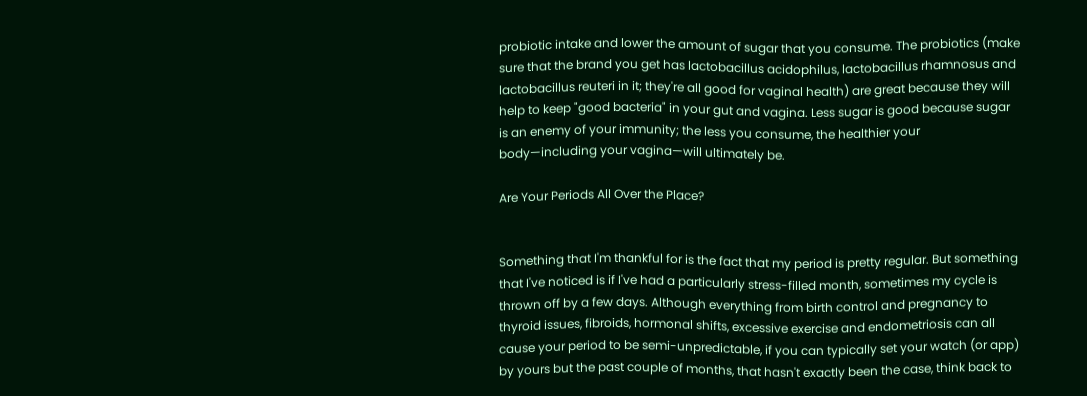probiotic intake and lower the amount of sugar that you consume. The probiotics (make sure that the brand you get has lactobacillus acidophilus, lactobacillus rhamnosus and lactobacillus reuteri in it; they're all good for vaginal health) are great because they will help to keep "good bacteria" in your gut and vagina. Less sugar is good because sugar is an enemy of your immunity; the less you consume, the healthier your body—including your vagina—will ultimately be.

Are Your Periods All Over the Place?


Something that I'm thankful for is the fact that my period is pretty regular. But something that I've noticed is if I've had a particularly stress-filled month, sometimes my cycle is thrown off by a few days. Although everything from birth control and pregnancy to thyroid issues, fibroids, hormonal shifts, excessive exercise and endometriosis can all cause your period to be semi-unpredictable, if you can typically set your watch (or app) by yours but the past couple of months, that hasn't exactly been the case, think back to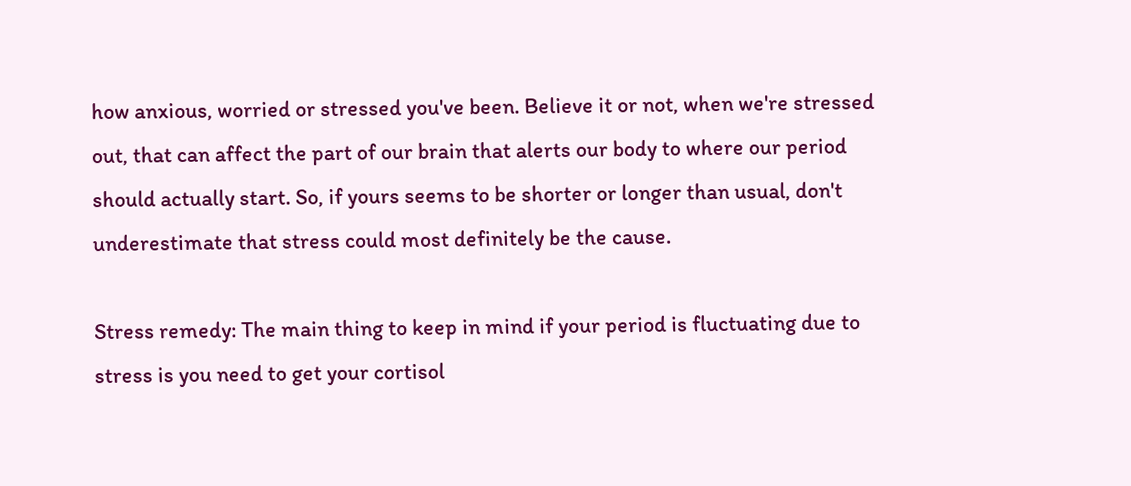how anxious, worried or stressed you've been. Believe it or not, when we're stressed out, that can affect the part of our brain that alerts our body to where our period should actually start. So, if yours seems to be shorter or longer than usual, don't underestimate that stress could most definitely be the cause.

Stress remedy: The main thing to keep in mind if your period is fluctuating due to stress is you need to get your cortisol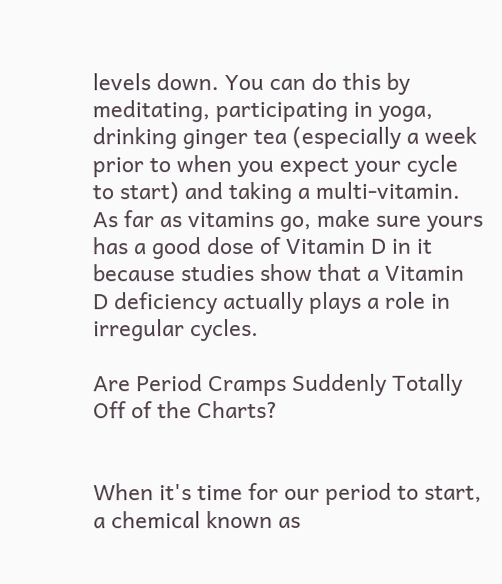levels down. You can do this by meditating, participating in yoga, drinking ginger tea (especially a week prior to when you expect your cycle to start) and taking a multi-vitamin. As far as vitamins go, make sure yours has a good dose of Vitamin D in it because studies show that a Vitamin D deficiency actually plays a role in irregular cycles.

Are Period Cramps Suddenly Totally Off of the Charts?


When it's time for our period to start, a chemical known as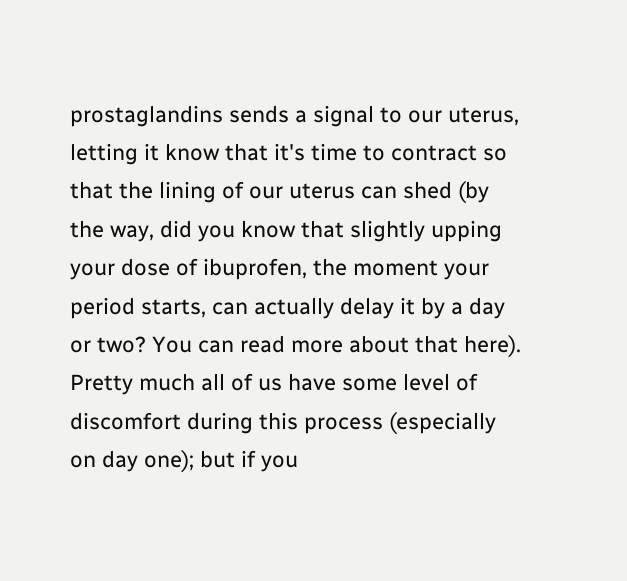prostaglandins sends a signal to our uterus, letting it know that it's time to contract so that the lining of our uterus can shed (by the way, did you know that slightly upping your dose of ibuprofen, the moment your period starts, can actually delay it by a day or two? You can read more about that here). Pretty much all of us have some level of discomfort during this process (especially on day one); but if you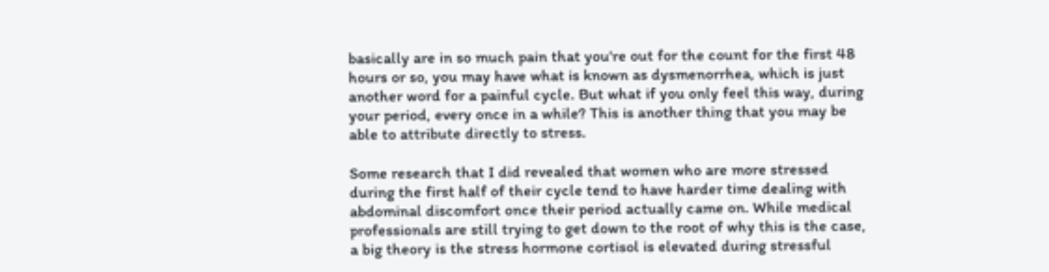basically are in so much pain that you're out for the count for the first 48 hours or so, you may have what is known as dysmenorrhea, which is just another word for a painful cycle. But what if you only feel this way, during your period, every once in a while? This is another thing that you may be able to attribute directly to stress.

Some research that I did revealed that women who are more stressed during the first half of their cycle tend to have harder time dealing with abdominal discomfort once their period actually came on. While medical professionals are still trying to get down to the root of why this is the case, a big theory is the stress hormone cortisol is elevated during stressful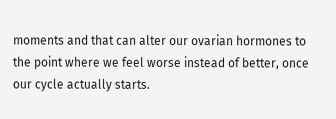moments and that can alter our ovarian hormones to the point where we feel worse instead of better, once our cycle actually starts.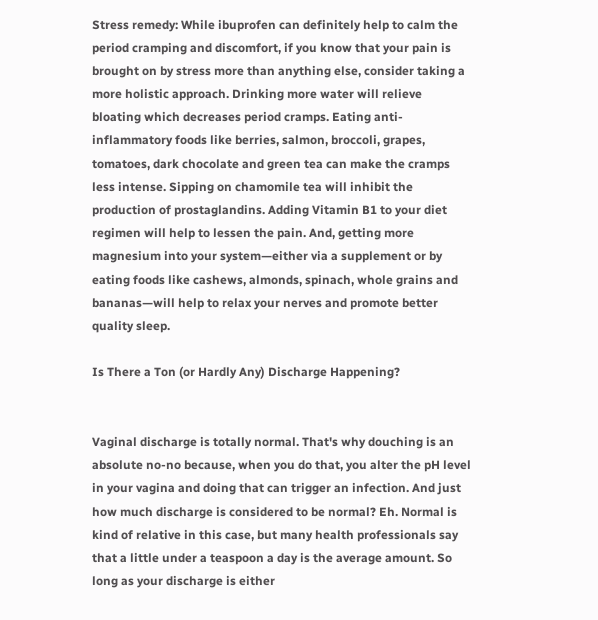Stress remedy: While ibuprofen can definitely help to calm the period cramping and discomfort, if you know that your pain is brought on by stress more than anything else, consider taking a more holistic approach. Drinking more water will relieve bloating which decreases period cramps. Eating anti-inflammatory foods like berries, salmon, broccoli, grapes, tomatoes, dark chocolate and green tea can make the cramps less intense. Sipping on chamomile tea will inhibit the production of prostaglandins. Adding Vitamin B1 to your diet regimen will help to lessen the pain. And, getting more magnesium into your system—either via a supplement or by eating foods like cashews, almonds, spinach, whole grains and bananas—will help to relax your nerves and promote better quality sleep.

Is There a Ton (or Hardly Any) Discharge Happening?


Vaginal discharge is totally normal. That's why douching is an absolute no-no because, when you do that, you alter the pH level in your vagina and doing that can trigger an infection. And just how much discharge is considered to be normal? Eh. Normal is kind of relative in this case, but many health professionals say that a little under a teaspoon a day is the average amount. So long as your discharge is either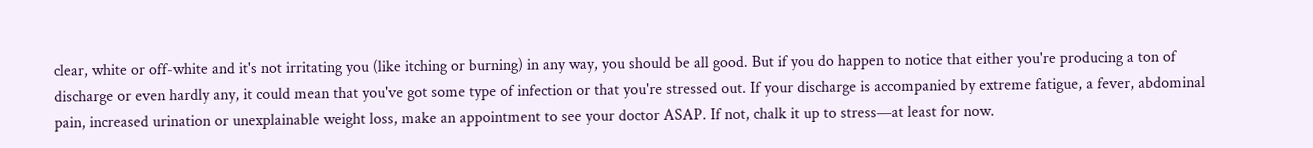clear, white or off-white and it's not irritating you (like itching or burning) in any way, you should be all good. But if you do happen to notice that either you're producing a ton of discharge or even hardly any, it could mean that you've got some type of infection or that you're stressed out. If your discharge is accompanied by extreme fatigue, a fever, abdominal pain, increased urination or unexplainable weight loss, make an appointment to see your doctor ASAP. If not, chalk it up to stress—at least for now.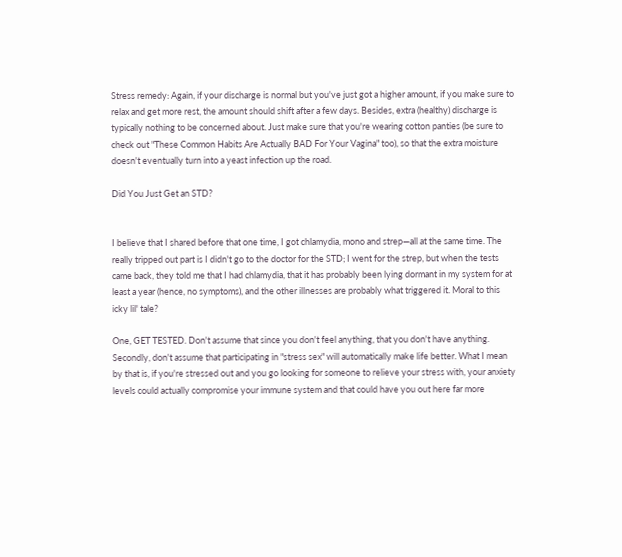Stress remedy: Again, if your discharge is normal but you've just got a higher amount, if you make sure to relax and get more rest, the amount should shift after a few days. Besides, extra (healthy) discharge is typically nothing to be concerned about. Just make sure that you're wearing cotton panties (be sure to check out "These Common Habits Are Actually BAD For Your Vagina" too), so that the extra moisture doesn't eventually turn into a yeast infection up the road.

Did You Just Get an STD?


I believe that I shared before that one time, I got chlamydia, mono and strep—all at the same time. The really tripped out part is I didn't go to the doctor for the STD; I went for the strep, but when the tests came back, they told me that I had chlamydia, that it has probably been lying dormant in my system for at least a year (hence, no symptoms), and the other illnesses are probably what triggered it. Moral to this icky lil' tale?

One, GET TESTED. Don't assume that since you don't feel anything, that you don't have anything. Secondly, don't assume that participating in "stress sex" will automatically make life better. What I mean by that is, if you're stressed out and you go looking for someone to relieve your stress with, your anxiety levels could actually compromise your immune system and that could have you out here far more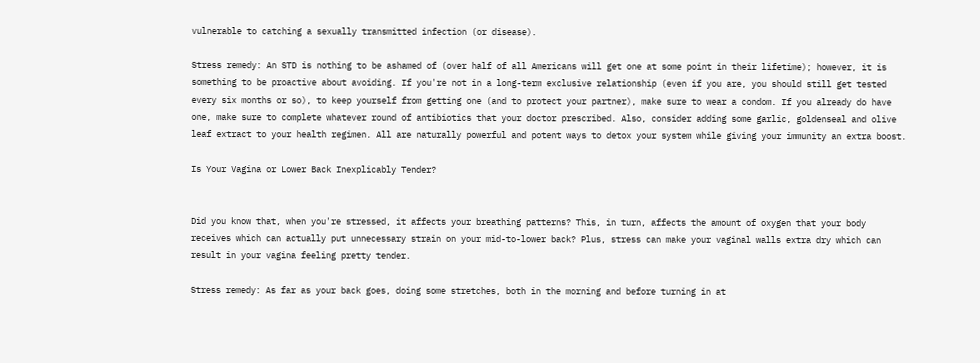vulnerable to catching a sexually transmitted infection (or disease).

Stress remedy: An STD is nothing to be ashamed of (over half of all Americans will get one at some point in their lifetime); however, it is something to be proactive about avoiding. If you're not in a long-term exclusive relationship (even if you are, you should still get tested every six months or so), to keep yourself from getting one (and to protect your partner), make sure to wear a condom. If you already do have one, make sure to complete whatever round of antibiotics that your doctor prescribed. Also, consider adding some garlic, goldenseal and olive leaf extract to your health regimen. All are naturally powerful and potent ways to detox your system while giving your immunity an extra boost.

Is Your Vagina or Lower Back Inexplicably Tender?


Did you know that, when you're stressed, it affects your breathing patterns? This, in turn, affects the amount of oxygen that your body receives which can actually put unnecessary strain on your mid-to-lower back? Plus, stress can make your vaginal walls extra dry which can result in your vagina feeling pretty tender.

Stress remedy: As far as your back goes, doing some stretches, both in the morning and before turning in at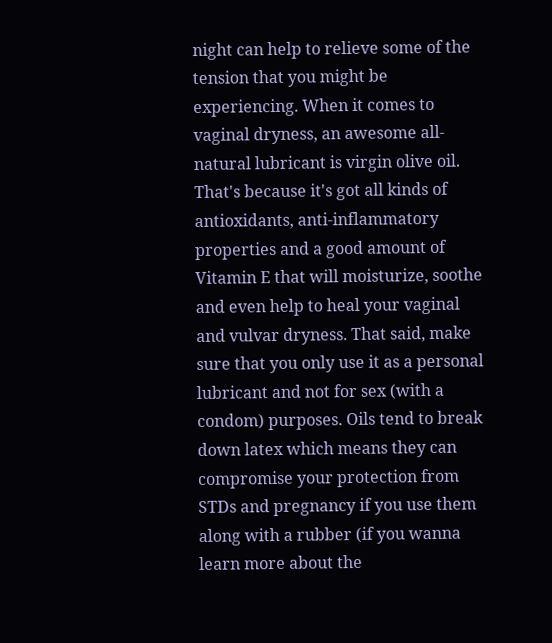night can help to relieve some of the tension that you might be experiencing. When it comes to vaginal dryness, an awesome all-natural lubricant is virgin olive oil. That's because it's got all kinds of antioxidants, anti-inflammatory properties and a good amount of Vitamin E that will moisturize, soothe and even help to heal your vaginal and vulvar dryness. That said, make sure that you only use it as a personal lubricant and not for sex (with a condom) purposes. Oils tend to break down latex which means they can compromise your protection from STDs and pregnancy if you use them along with a rubber (if you wanna learn more about the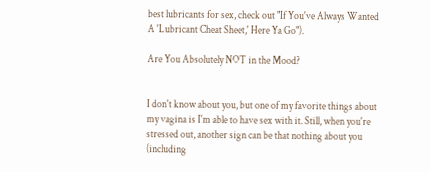best lubricants for sex, check out "If You've Always Wanted A 'Lubricant Cheat Sheet,' Here Ya Go").

Are You Absolutely NOT in the Mood?


I don't know about you, but one of my favorite things about my vagina is I'm able to have sex with it. Still, when you're stressed out, another sign can be that nothing about you (including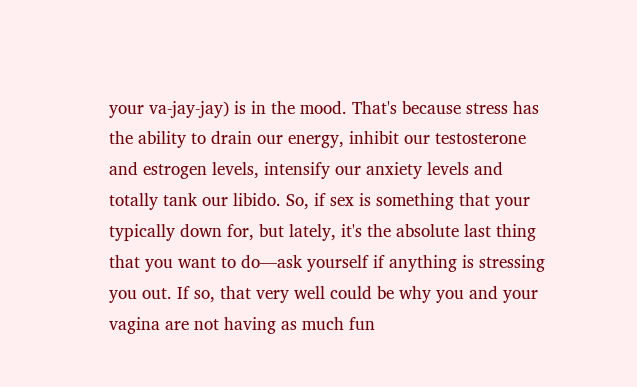your va-jay-jay) is in the mood. That's because stress has the ability to drain our energy, inhibit our testosterone and estrogen levels, intensify our anxiety levels and totally tank our libido. So, if sex is something that your typically down for, but lately, it's the absolute last thing that you want to do—ask yourself if anything is stressing you out. If so, that very well could be why you and your vagina are not having as much fun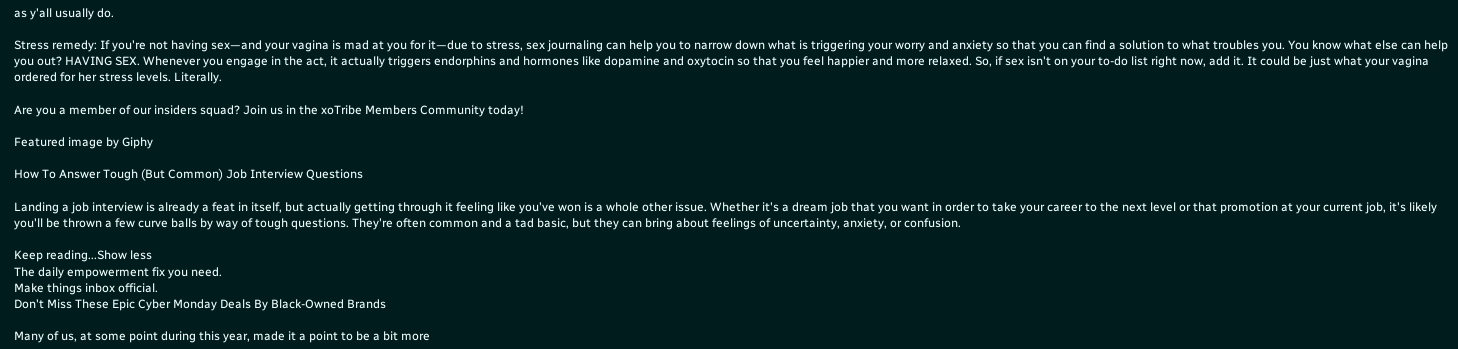as y'all usually do.

Stress remedy: If you're not having sex—and your vagina is mad at you for it—due to stress, sex journaling can help you to narrow down what is triggering your worry and anxiety so that you can find a solution to what troubles you. You know what else can help you out? HAVING SEX. Whenever you engage in the act, it actually triggers endorphins and hormones like dopamine and oxytocin so that you feel happier and more relaxed. So, if sex isn't on your to-do list right now, add it. It could be just what your vagina ordered for her stress levels. Literally.

Are you a member of our insiders squad? Join us in the xoTribe Members Community today!

Featured image by Giphy

How To Answer Tough (But Common) Job Interview Questions

Landing a job interview is already a feat in itself, but actually getting through it feeling like you've won is a whole other issue. Whether it's a dream job that you want in order to take your career to the next level or that promotion at your current job, it's likely you'll be thrown a few curve balls by way of tough questions. They're often common and a tad basic, but they can bring about feelings of uncertainty, anxiety, or confusion.

Keep reading...Show less
The daily empowerment fix you need.
Make things inbox official.
Don't Miss These Epic Cyber Monday Deals By Black-Owned Brands

Many of us, at some point during this year, made it a point to be a bit more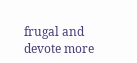frugal and devote more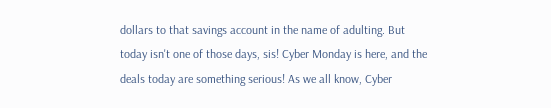dollars to that savings account in the name of adulting. But today isn't one of those days, sis! Cyber Monday is here, and the deals today are something serious! As we all know, Cyber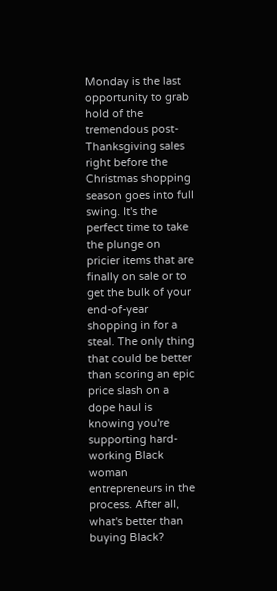Monday is the last opportunity to grab hold of the tremendous post-Thanksgiving sales right before the Christmas shopping season goes into full swing. It's the perfect time to take the plunge on pricier items that are finally on sale or to get the bulk of your end-of-year shopping in for a steal. The only thing that could be better than scoring an epic price slash on a dope haul is knowing you're supporting hard-working Black woman entrepreneurs in the process. After all, what's better than buying Black?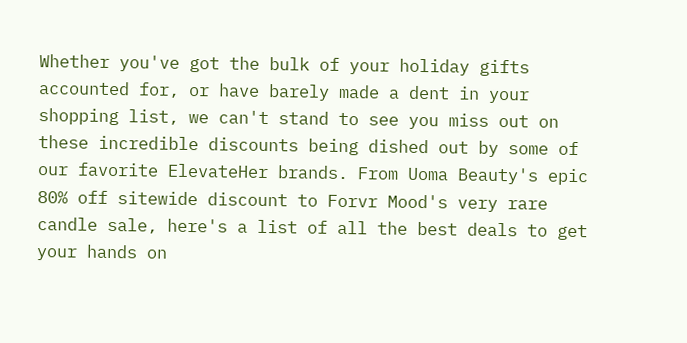Whether you've got the bulk of your holiday gifts accounted for, or have barely made a dent in your shopping list, we can't stand to see you miss out on these incredible discounts being dished out by some of our favorite ElevateHer brands. From Uoma Beauty's epic 80% off sitewide discount to Forvr Mood's very rare candle sale, here's a list of all the best deals to get your hands on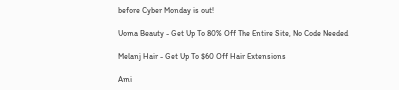before Cyber Monday is out!

Uoma Beauty - Get Up To 80% Off The Entire Site, No Code Needed

Melanj Hair - Get Up To $60 Off Hair Extensions

Ami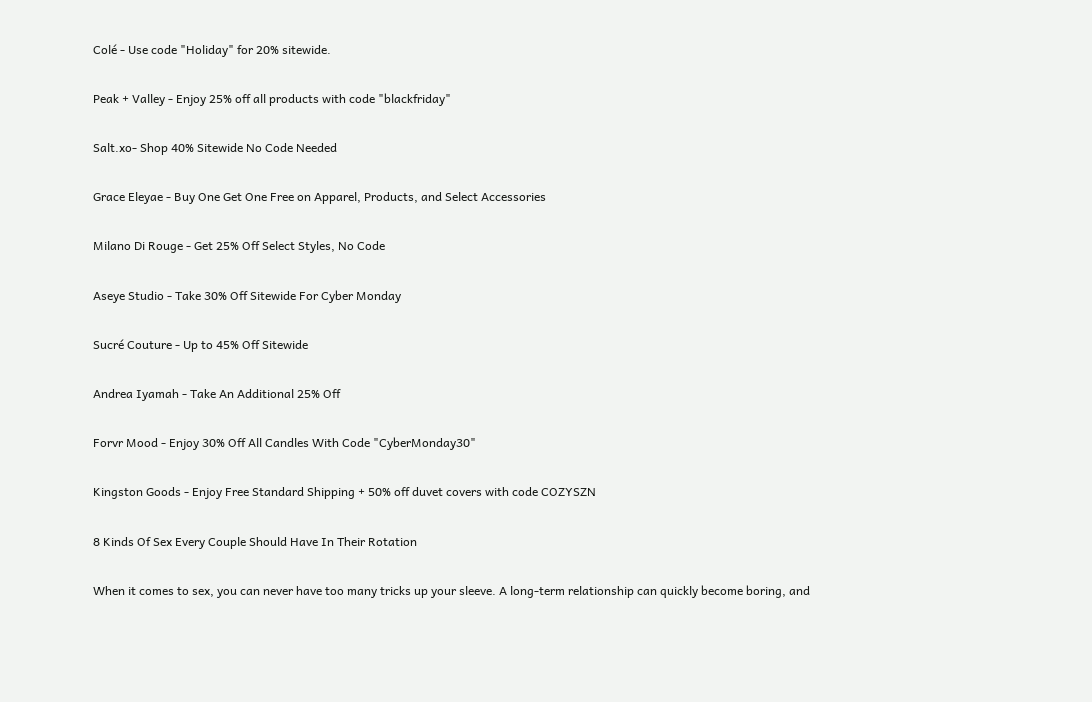Colé - Use code "Holiday" for 20% sitewide.

Peak + Valley - Enjoy 25% off all products with code "blackfriday"

Salt.xo- Shop 40% Sitewide No Code Needed

Grace Eleyae - Buy One Get One Free on Apparel, Products, and Select Accessories

Milano Di Rouge - Get 25% Off Select Styles, No Code

Aseye Studio - Take 30% Off Sitewide For Cyber Monday

Sucré Couture - Up to 45% Off Sitewide

Andrea Iyamah - Take An Additional 25% Off

Forvr Mood - Enjoy 30% Off All Candles With Code "CyberMonday30"

Kingston Goods - Enjoy Free Standard Shipping + 50% off duvet covers with code COZYSZN

8 Kinds Of Sex Every Couple Should Have In Their Rotation

When it comes to sex, you can never have too many tricks up your sleeve. A long-term relationship can quickly become boring, and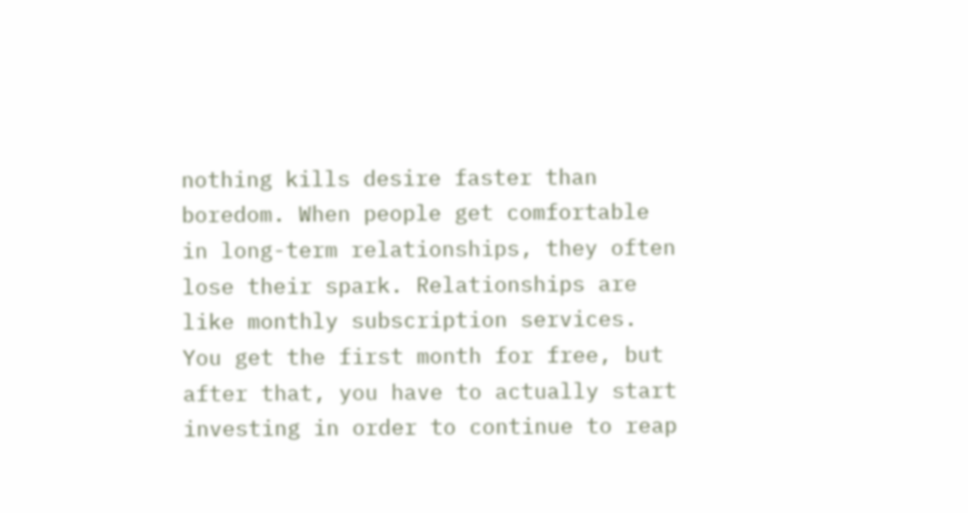nothing kills desire faster than boredom. When people get comfortable in long-term relationships, they often lose their spark. Relationships are like monthly subscription services. You get the first month for free, but after that, you have to actually start investing in order to continue to reap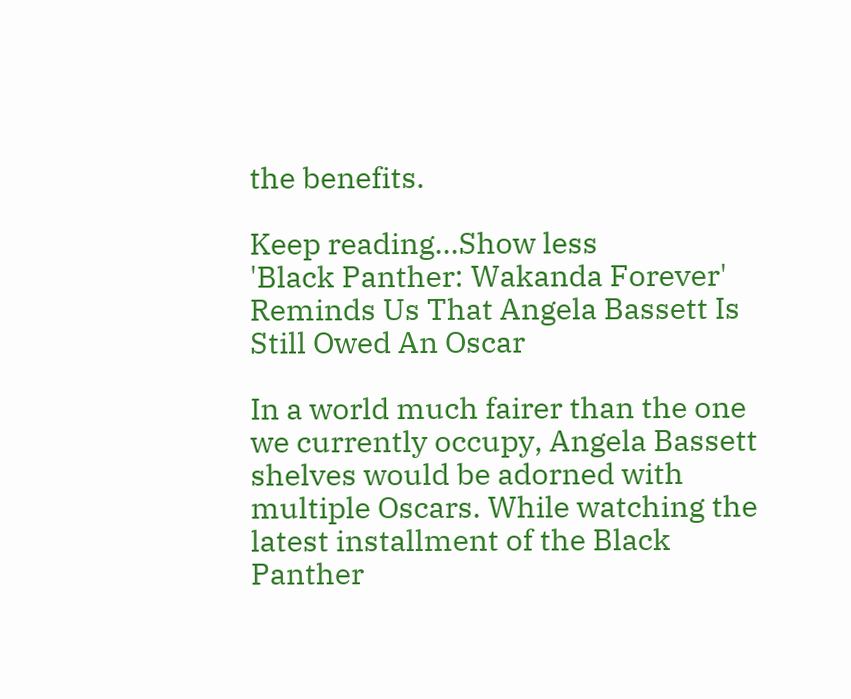the benefits.

Keep reading...Show less
'Black Panther: Wakanda Forever' Reminds Us That Angela Bassett Is Still Owed An Oscar

In a world much fairer than the one we currently occupy, Angela Bassett shelves would be adorned with multiple Oscars. While watching the latest installment of the Black Panther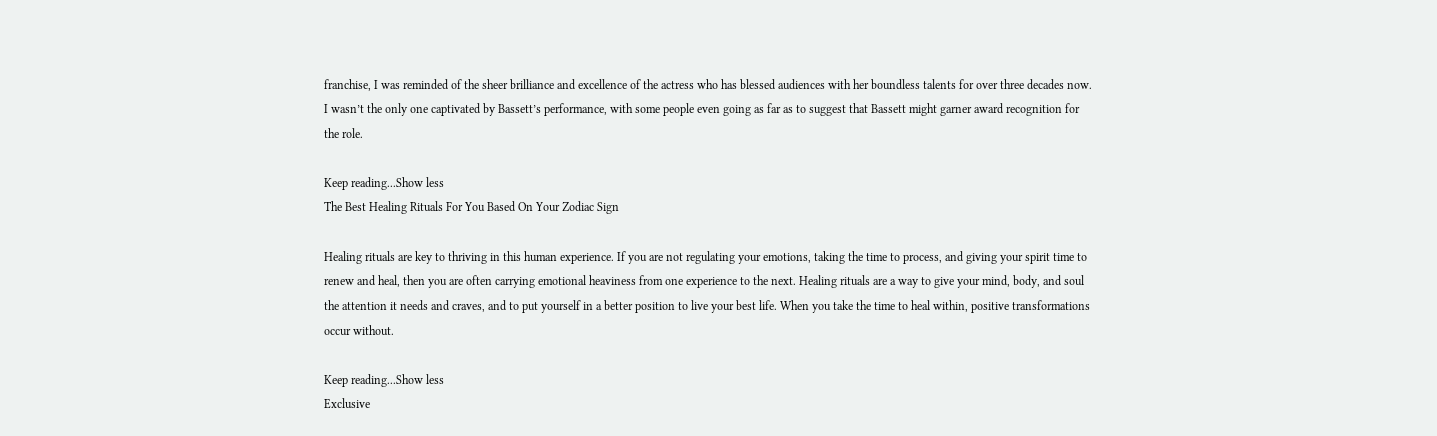franchise, I was reminded of the sheer brilliance and excellence of the actress who has blessed audiences with her boundless talents for over three decades now. I wasn’t the only one captivated by Bassett’s performance, with some people even going as far as to suggest that Bassett might garner award recognition for the role.

Keep reading...Show less
The Best Healing Rituals For You Based On Your Zodiac Sign

Healing rituals are key to thriving in this human experience. If you are not regulating your emotions, taking the time to process, and giving your spirit time to renew and heal, then you are often carrying emotional heaviness from one experience to the next. Healing rituals are a way to give your mind, body, and soul the attention it needs and craves, and to put yourself in a better position to live your best life. When you take the time to heal within, positive transformations occur without.

Keep reading...Show less
Exclusive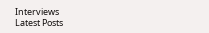Interviews
Latest Posts